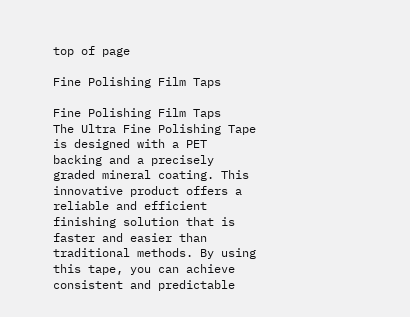top of page

Fine Polishing Film Taps

Fine Polishing Film Taps
The Ultra Fine Polishing Tape is designed with a PET backing and a precisely graded mineral coating. This innovative product offers a reliable and efficient finishing solution that is faster and easier than traditional methods. By using this tape, you can achieve consistent and predictable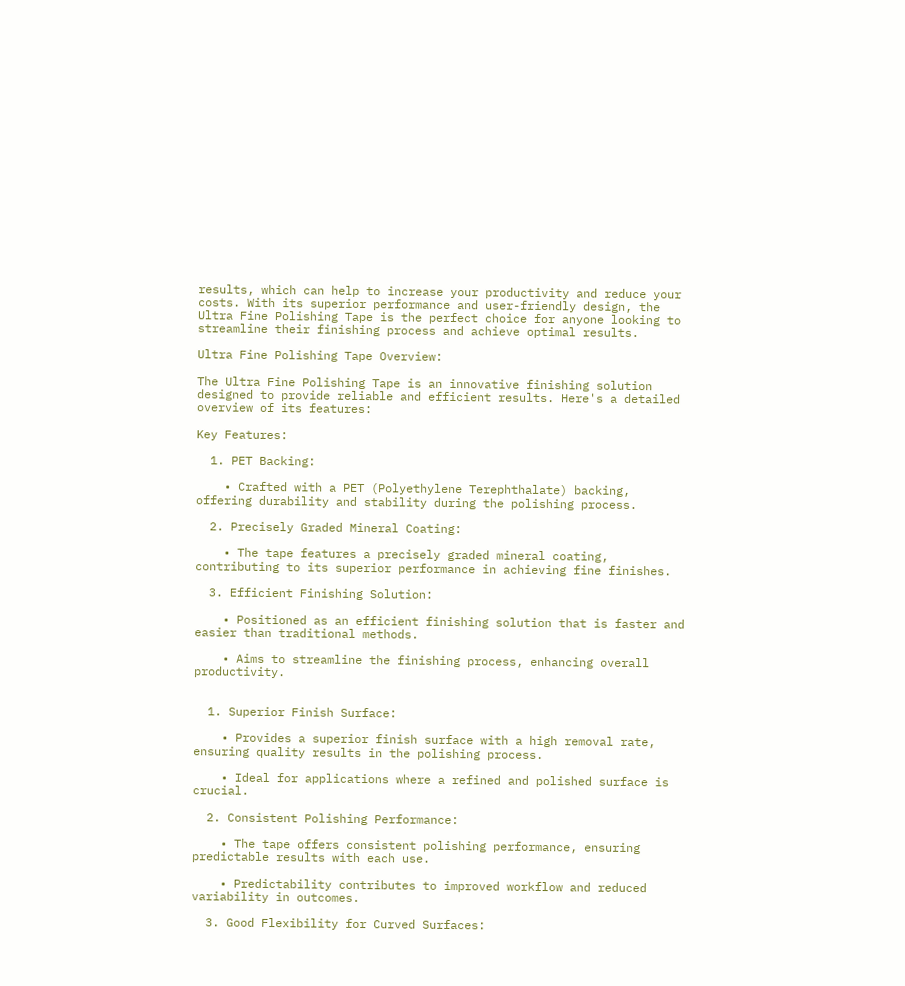results, which can help to increase your productivity and reduce your costs. With its superior performance and user-friendly design, the Ultra Fine Polishing Tape is the perfect choice for anyone looking to streamline their finishing process and achieve optimal results.

Ultra Fine Polishing Tape Overview:

The Ultra Fine Polishing Tape is an innovative finishing solution designed to provide reliable and efficient results. Here's a detailed overview of its features:

Key Features:

  1. PET Backing:

    • Crafted with a PET (Polyethylene Terephthalate) backing, offering durability and stability during the polishing process.

  2. Precisely Graded Mineral Coating:

    • The tape features a precisely graded mineral coating, contributing to its superior performance in achieving fine finishes.

  3. Efficient Finishing Solution:

    • Positioned as an efficient finishing solution that is faster and easier than traditional methods.

    • Aims to streamline the finishing process, enhancing overall productivity.


  1. Superior Finish Surface:

    • Provides a superior finish surface with a high removal rate, ensuring quality results in the polishing process.

    • Ideal for applications where a refined and polished surface is crucial.

  2. Consistent Polishing Performance:

    • The tape offers consistent polishing performance, ensuring predictable results with each use.

    • Predictability contributes to improved workflow and reduced variability in outcomes.

  3. Good Flexibility for Curved Surfaces: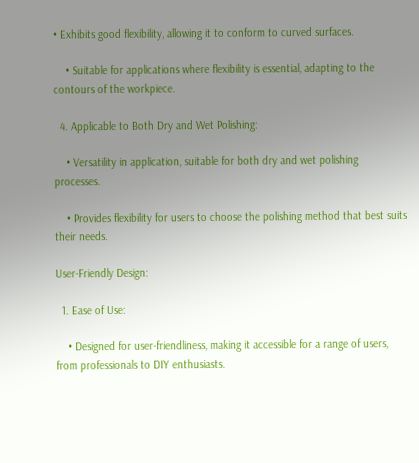• Exhibits good flexibility, allowing it to conform to curved surfaces.

    • Suitable for applications where flexibility is essential, adapting to the contours of the workpiece.

  4. Applicable to Both Dry and Wet Polishing:

    • Versatility in application, suitable for both dry and wet polishing processes.

    • Provides flexibility for users to choose the polishing method that best suits their needs.

User-Friendly Design:

  1. Ease of Use:

    • Designed for user-friendliness, making it accessible for a range of users, from professionals to DIY enthusiasts.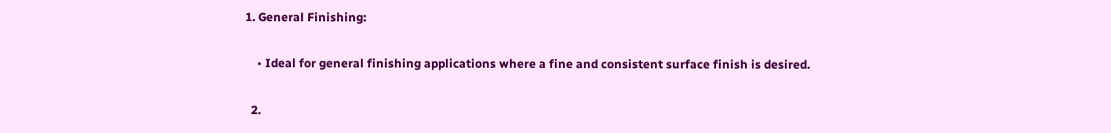1. General Finishing:

    • Ideal for general finishing applications where a fine and consistent surface finish is desired.

  2.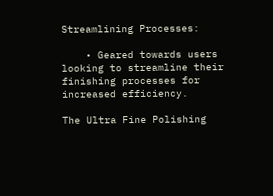Streamlining Processes:

    • Geared towards users looking to streamline their finishing processes for increased efficiency.

The Ultra Fine Polishing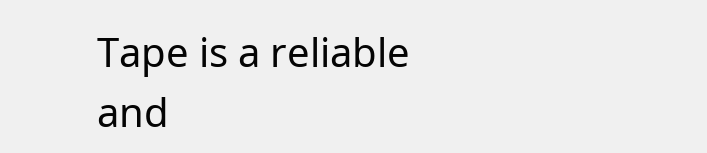Tape is a reliable and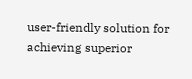user-friendly solution for achieving superior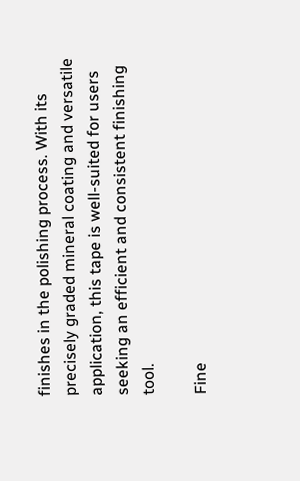finishes in the polishing process. With its precisely graded mineral coating and versatile application, this tape is well-suited for users seeking an efficient and consistent finishing tool.

Fine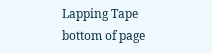Lapping Tape
bottom of page